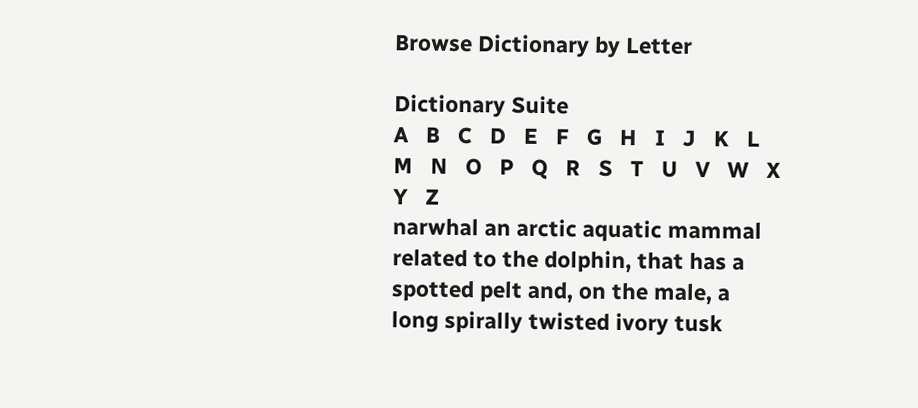Browse Dictionary by Letter

Dictionary Suite
A   B   C   D   E   F   G   H   I   J   K   L   M   N   O   P   Q   R   S   T   U   V   W   X   Y   Z
narwhal an arctic aquatic mammal related to the dolphin, that has a spotted pelt and, on the male, a long spirally twisted ivory tusk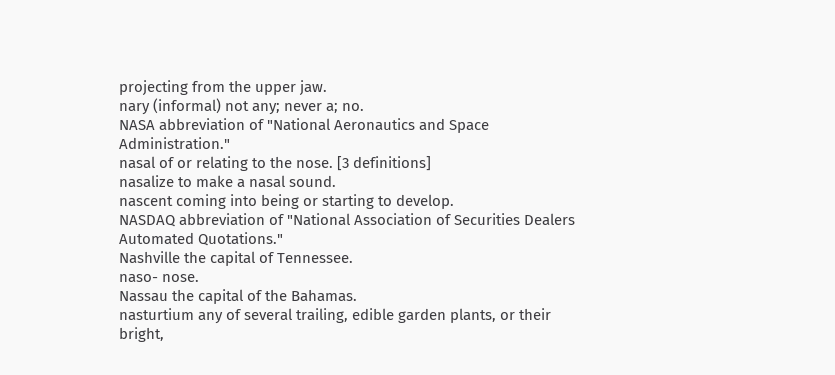projecting from the upper jaw.
nary (informal) not any; never a; no.
NASA abbreviation of "National Aeronautics and Space Administration."
nasal of or relating to the nose. [3 definitions]
nasalize to make a nasal sound.
nascent coming into being or starting to develop.
NASDAQ abbreviation of "National Association of Securities Dealers Automated Quotations."
Nashville the capital of Tennessee.
naso- nose.
Nassau the capital of the Bahamas.
nasturtium any of several trailing, edible garden plants, or their bright,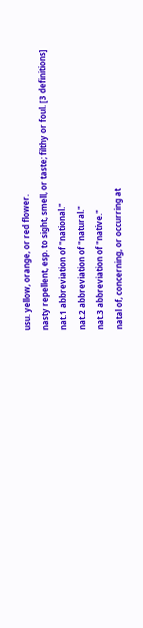usu. yellow, orange, or red flower.
nasty repellent, esp. to sight, smell, or taste; filthy or foul. [3 definitions]
nat.1 abbreviation of "national."
nat.2 abbreviation of "natural."
nat.3 abbreviation of "native."
natal of, concerning, or occurring at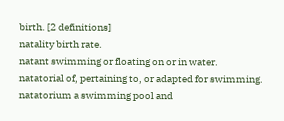birth. [2 definitions]
natality birth rate.
natant swimming or floating on or in water.
natatorial of, pertaining to, or adapted for swimming.
natatorium a swimming pool and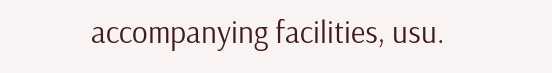accompanying facilities, usu.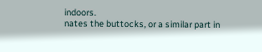indoors.
nates the buttocks, or a similar part in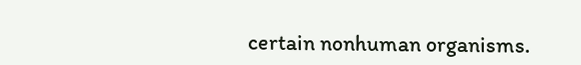certain nonhuman organisms.